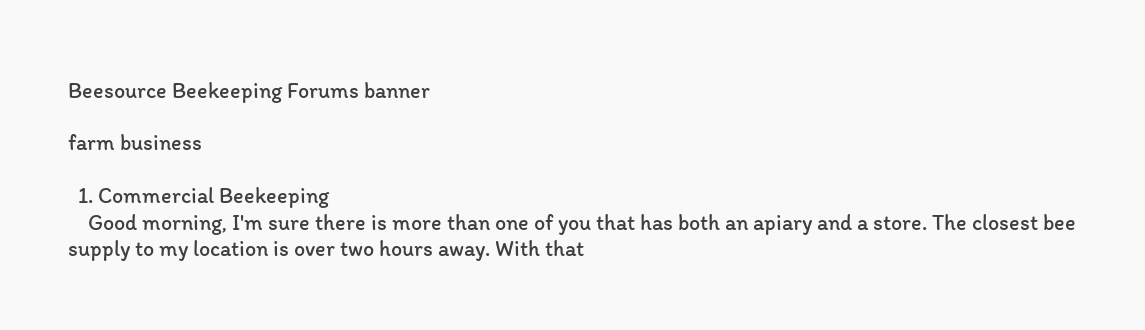Beesource Beekeeping Forums banner

farm business

  1. Commercial Beekeeping
    Good morning, I'm sure there is more than one of you that has both an apiary and a store. The closest bee supply to my location is over two hours away. With that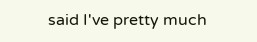said I've pretty much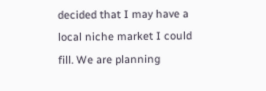decided that I may have a local niche market I could fill. We are planning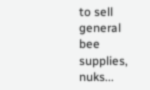to sell general bee supplies, nuks...